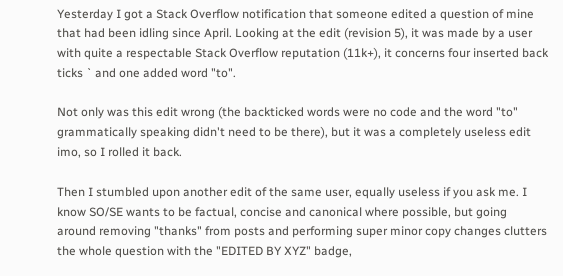Yesterday I got a Stack Overflow notification that someone edited a question of mine that had been idling since April. Looking at the edit (revision 5), it was made by a user with quite a respectable Stack Overflow reputation (11k+), it concerns four inserted back ticks ` and one added word "to".

Not only was this edit wrong (the backticked words were no code and the word "to" grammatically speaking didn't need to be there), but it was a completely useless edit imo, so I rolled it back.

Then I stumbled upon another edit of the same user, equally useless if you ask me. I know SO/SE wants to be factual, concise and canonical where possible, but going around removing "thanks" from posts and performing super minor copy changes clutters the whole question with the "EDITED BY XYZ" badge,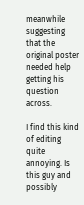meanwhile suggesting that the original poster needed help getting his question across.

I find this kind of editing quite annoying. Is this guy and possibly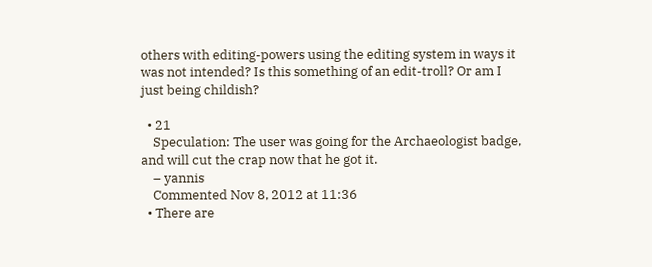others with editing-powers using the editing system in ways it was not intended? Is this something of an edit-troll? Or am I just being childish?

  • 21
    Speculation: The user was going for the Archaeologist badge, and will cut the crap now that he got it.
    – yannis
    Commented Nov 8, 2012 at 11:36
  • There are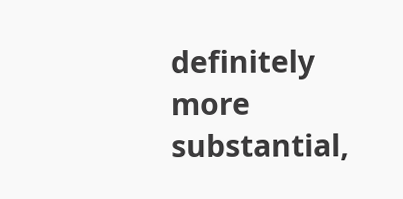definitely more substantial,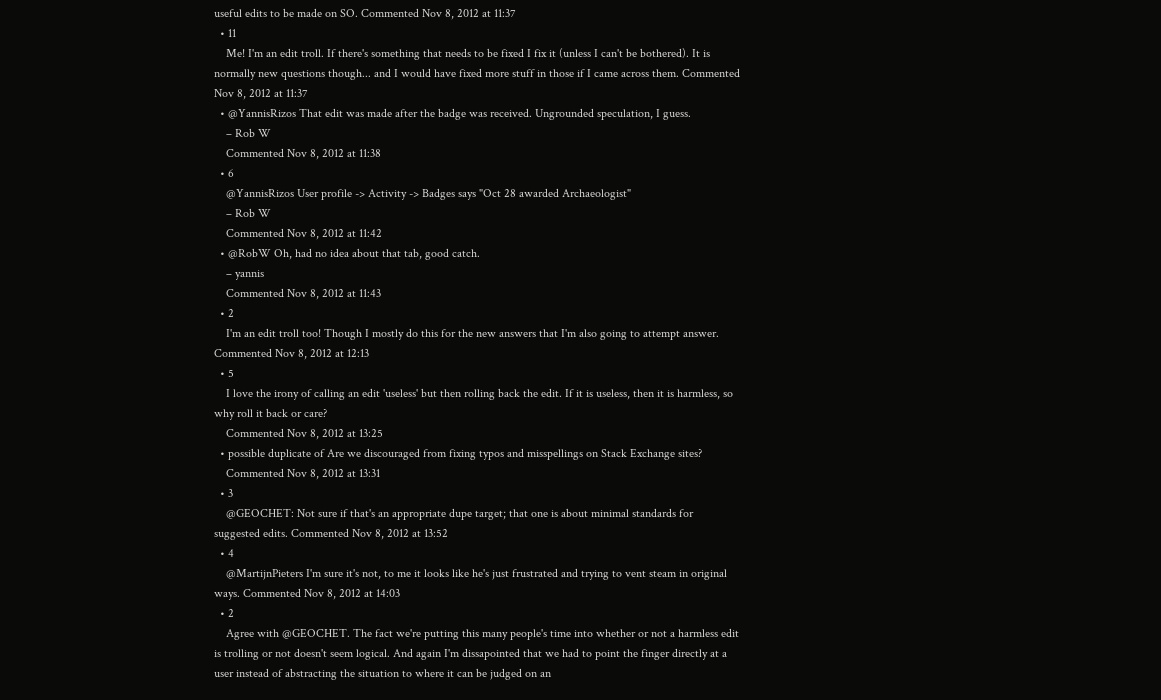useful edits to be made on SO. Commented Nov 8, 2012 at 11:37
  • 11
    Me! I'm an edit troll. If there's something that needs to be fixed I fix it (unless I can't be bothered). It is normally new questions though... and I would have fixed more stuff in those if I came across them. Commented Nov 8, 2012 at 11:37
  • @YannisRizos That edit was made after the badge was received. Ungrounded speculation, I guess.
    – Rob W
    Commented Nov 8, 2012 at 11:38
  • 6
    @YannisRizos User profile -> Activity -> Badges says "Oct 28 awarded Archaeologist"
    – Rob W
    Commented Nov 8, 2012 at 11:42
  • @RobW Oh, had no idea about that tab, good catch.
    – yannis
    Commented Nov 8, 2012 at 11:43
  • 2
    I'm an edit troll too! Though I mostly do this for the new answers that I'm also going to attempt answer. Commented Nov 8, 2012 at 12:13
  • 5
    I love the irony of calling an edit 'useless' but then rolling back the edit. If it is useless, then it is harmless, so why roll it back or care?
    Commented Nov 8, 2012 at 13:25
  • possible duplicate of Are we discouraged from fixing typos and misspellings on Stack Exchange sites?
    Commented Nov 8, 2012 at 13:31
  • 3
    @GEOCHET: Not sure if that's an appropriate dupe target; that one is about minimal standards for suggested edits. Commented Nov 8, 2012 at 13:52
  • 4
    @MartijnPieters I'm sure it's not, to me it looks like he's just frustrated and trying to vent steam in original ways. Commented Nov 8, 2012 at 14:03
  • 2
    Agree with @GEOCHET. The fact we're putting this many people's time into whether or not a harmless edit is trolling or not doesn't seem logical. And again I'm dissapointed that we had to point the finger directly at a user instead of abstracting the situation to where it can be judged on an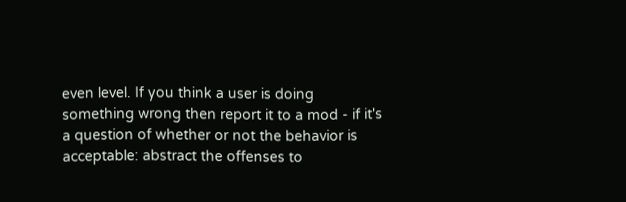even level. If you think a user is doing something wrong then report it to a mod - if it's a question of whether or not the behavior is acceptable: abstract the offenses to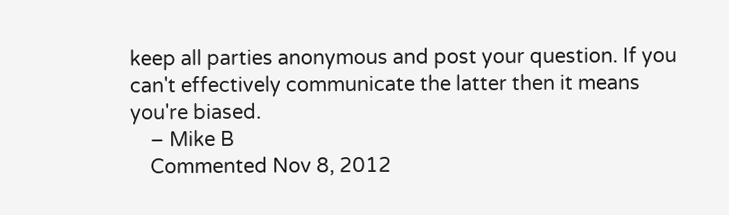keep all parties anonymous and post your question. If you can't effectively communicate the latter then it means you're biased.
    – Mike B
    Commented Nov 8, 2012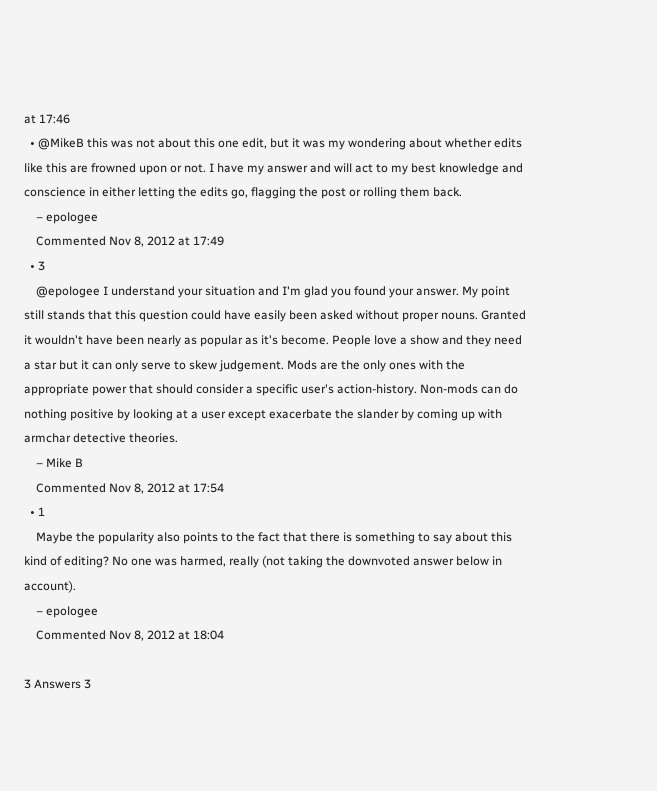at 17:46
  • @MikeB this was not about this one edit, but it was my wondering about whether edits like this are frowned upon or not. I have my answer and will act to my best knowledge and conscience in either letting the edits go, flagging the post or rolling them back.
    – epologee
    Commented Nov 8, 2012 at 17:49
  • 3
    @epologee I understand your situation and I'm glad you found your answer. My point still stands that this question could have easily been asked without proper nouns. Granted it wouldn't have been nearly as popular as it's become. People love a show and they need a star but it can only serve to skew judgement. Mods are the only ones with the appropriate power that should consider a specific user's action-history. Non-mods can do nothing positive by looking at a user except exacerbate the slander by coming up with armchar detective theories.
    – Mike B
    Commented Nov 8, 2012 at 17:54
  • 1
    Maybe the popularity also points to the fact that there is something to say about this kind of editing? No one was harmed, really (not taking the downvoted answer below in account).
    – epologee
    Commented Nov 8, 2012 at 18:04

3 Answers 3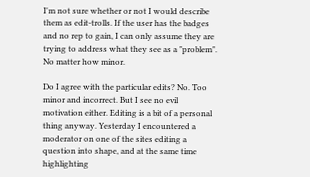I'm not sure whether or not I would describe them as edit-trolls. If the user has the badges and no rep to gain, I can only assume they are trying to address what they see as a "problem". No matter how minor.

Do I agree with the particular edits? No. Too minor and incorrect. But I see no evil motivation either. Editing is a bit of a personal thing anyway. Yesterday I encountered a moderator on one of the sites editing a question into shape, and at the same time highlighting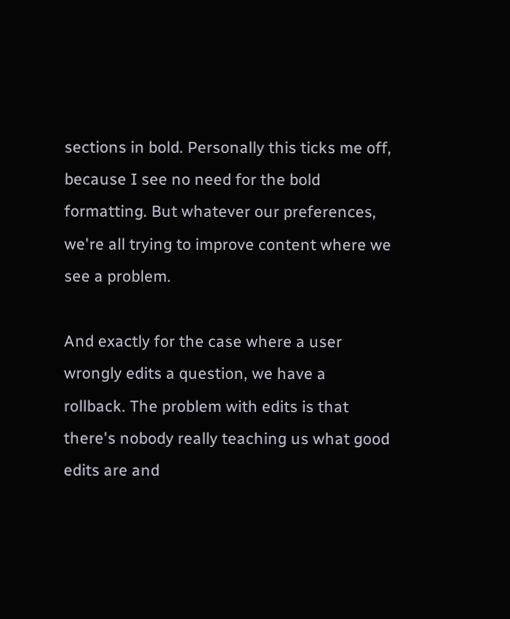sections in bold. Personally this ticks me off, because I see no need for the bold formatting. But whatever our preferences, we're all trying to improve content where we see a problem.

And exactly for the case where a user wrongly edits a question, we have a rollback. The problem with edits is that there's nobody really teaching us what good edits are and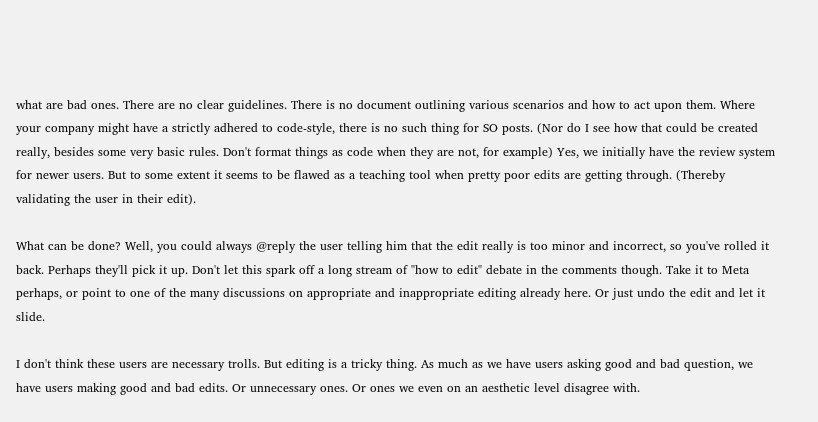what are bad ones. There are no clear guidelines. There is no document outlining various scenarios and how to act upon them. Where your company might have a strictly adhered to code-style, there is no such thing for SO posts. (Nor do I see how that could be created really, besides some very basic rules. Don't format things as code when they are not, for example) Yes, we initially have the review system for newer users. But to some extent it seems to be flawed as a teaching tool when pretty poor edits are getting through. (Thereby validating the user in their edit).

What can be done? Well, you could always @reply the user telling him that the edit really is too minor and incorrect, so you've rolled it back. Perhaps they'll pick it up. Don't let this spark off a long stream of "how to edit" debate in the comments though. Take it to Meta perhaps, or point to one of the many discussions on appropriate and inappropriate editing already here. Or just undo the edit and let it slide.

I don't think these users are necessary trolls. But editing is a tricky thing. As much as we have users asking good and bad question, we have users making good and bad edits. Or unnecessary ones. Or ones we even on an aesthetic level disagree with.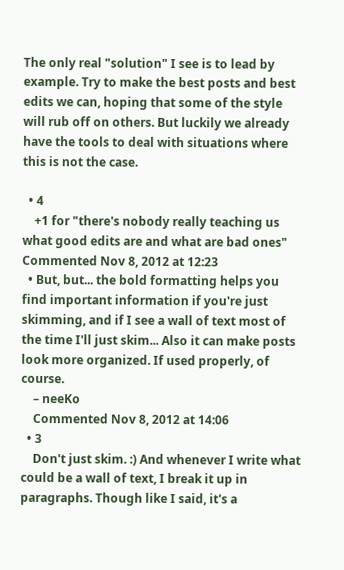The only real "solution" I see is to lead by example. Try to make the best posts and best edits we can, hoping that some of the style will rub off on others. But luckily we already have the tools to deal with situations where this is not the case.

  • 4
    +1 for "there's nobody really teaching us what good edits are and what are bad ones" Commented Nov 8, 2012 at 12:23
  • But, but... the bold formatting helps you find important information if you're just skimming, and if I see a wall of text most of the time I'll just skim... Also it can make posts look more organized. If used properly, of course.
    – neeKo
    Commented Nov 8, 2012 at 14:06
  • 3
    Don't just skim. :) And whenever I write what could be a wall of text, I break it up in paragraphs. Though like I said, it's a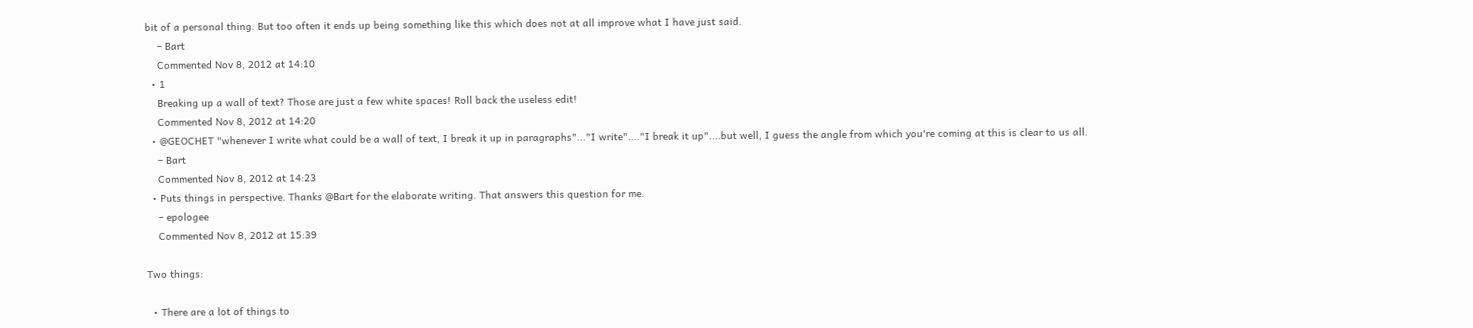bit of a personal thing. But too often it ends up being something like this which does not at all improve what I have just said.
    – Bart
    Commented Nov 8, 2012 at 14:10
  • 1
    Breaking up a wall of text? Those are just a few white spaces! Roll back the useless edit!
    Commented Nov 8, 2012 at 14:20
  • @GEOCHET "whenever I write what could be a wall of text, I break it up in paragraphs"..."I write"...."I break it up"....but well, I guess the angle from which you're coming at this is clear to us all.
    – Bart
    Commented Nov 8, 2012 at 14:23
  • Puts things in perspective. Thanks @Bart for the elaborate writing. That answers this question for me.
    – epologee
    Commented Nov 8, 2012 at 15:39

Two things:

  • There are a lot of things to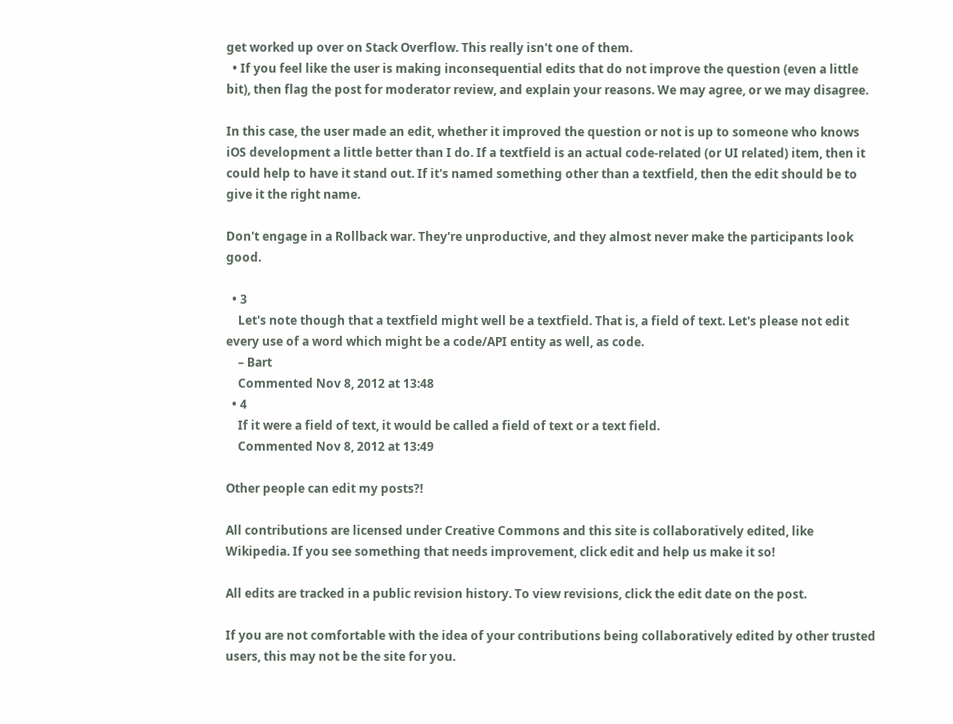get worked up over on Stack Overflow. This really isn't one of them.
  • If you feel like the user is making inconsequential edits that do not improve the question (even a little bit), then flag the post for moderator review, and explain your reasons. We may agree, or we may disagree.

In this case, the user made an edit, whether it improved the question or not is up to someone who knows iOS development a little better than I do. If a textfield is an actual code-related (or UI related) item, then it could help to have it stand out. If it's named something other than a textfield, then the edit should be to give it the right name.

Don't engage in a Rollback war. They're unproductive, and they almost never make the participants look good.

  • 3
    Let's note though that a textfield might well be a textfield. That is, a field of text. Let's please not edit every use of a word which might be a code/API entity as well, as code.
    – Bart
    Commented Nov 8, 2012 at 13:48
  • 4
    If it were a field of text, it would be called a field of text or a text field.
    Commented Nov 8, 2012 at 13:49

Other people can edit my posts?!

All contributions are licensed under Creative Commons and this site is collaboratively edited, like Wikipedia. If you see something that needs improvement, click edit and help us make it so!

All edits are tracked in a public revision history. To view revisions, click the edit date on the post.

If you are not comfortable with the idea of your contributions being collaboratively edited by other trusted users, this may not be the site for you.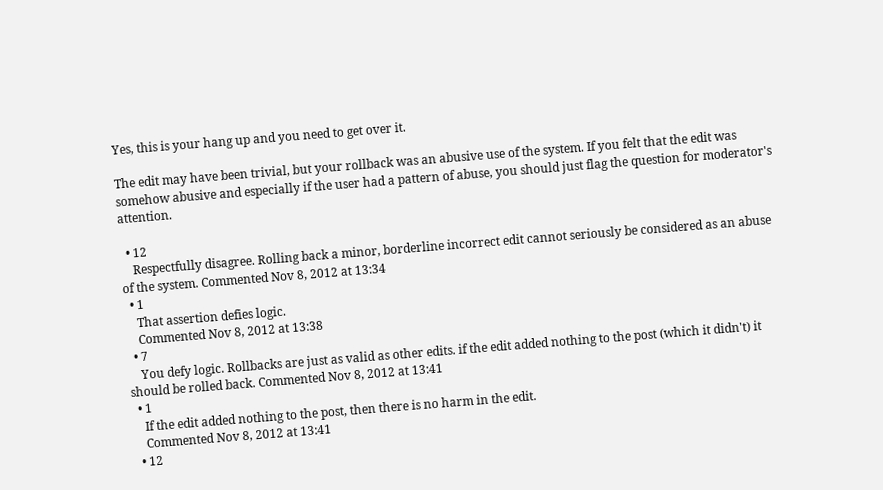Yes, this is your hang up and you need to get over it.

The edit may have been trivial, but your rollback was an abusive use of the system. If you felt that the edit was somehow abusive and especially if the user had a pattern of abuse, you should just flag the question for moderator's attention.

  • 12
    Respectfully disagree. Rolling back a minor, borderline incorrect edit cannot seriously be considered as an abuse of the system. Commented Nov 8, 2012 at 13:34
  • 1
    That assertion defies logic.
    Commented Nov 8, 2012 at 13:38
  • 7
    You defy logic. Rollbacks are just as valid as other edits. if the edit added nothing to the post (which it didn't) it should be rolled back. Commented Nov 8, 2012 at 13:41
  • 1
    If the edit added nothing to the post, then there is no harm in the edit.
    Commented Nov 8, 2012 at 13:41
  • 12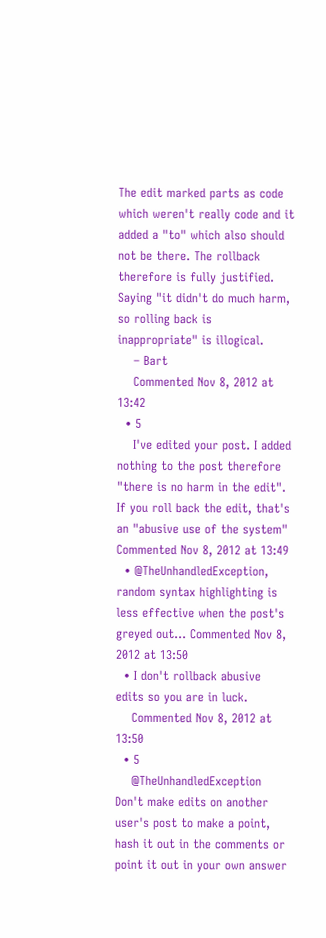The edit marked parts as code which weren't really code and it added a "to" which also should not be there. The rollback therefore is fully justified. Saying "it didn't do much harm, so rolling back is inappropriate" is illogical.
    – Bart
    Commented Nov 8, 2012 at 13:42
  • 5
    I've edited your post. I added nothing to the post therefore "there is no harm in the edit". If you roll back the edit, that's an "abusive use of the system" Commented Nov 8, 2012 at 13:49
  • @TheUnhandledException, random syntax highlighting is less effective when the post's greyed out... Commented Nov 8, 2012 at 13:50
  • I don't rollback abusive edits so you are in luck.
    Commented Nov 8, 2012 at 13:50
  • 5
    @TheUnhandledException Don't make edits on another user's post to make a point, hash it out in the comments or point it out in your own answer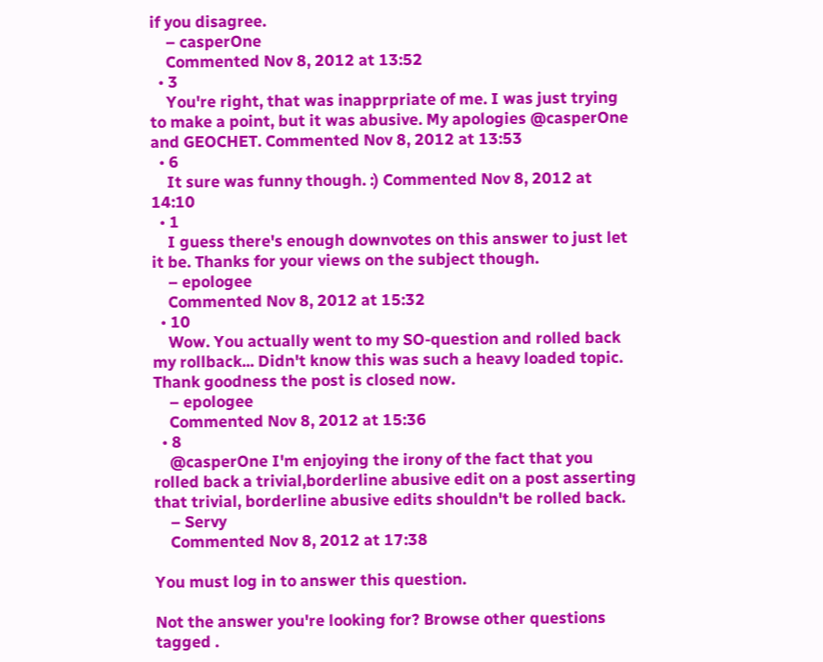if you disagree.
    – casperOne
    Commented Nov 8, 2012 at 13:52
  • 3
    You're right, that was inapprpriate of me. I was just trying to make a point, but it was abusive. My apologies @casperOne and GEOCHET. Commented Nov 8, 2012 at 13:53
  • 6
    It sure was funny though. :) Commented Nov 8, 2012 at 14:10
  • 1
    I guess there's enough downvotes on this answer to just let it be. Thanks for your views on the subject though.
    – epologee
    Commented Nov 8, 2012 at 15:32
  • 10
    Wow. You actually went to my SO-question and rolled back my rollback... Didn't know this was such a heavy loaded topic. Thank goodness the post is closed now.
    – epologee
    Commented Nov 8, 2012 at 15:36
  • 8
    @casperOne I'm enjoying the irony of the fact that you rolled back a trivial,borderline abusive edit on a post asserting that trivial, borderline abusive edits shouldn't be rolled back.
    – Servy
    Commented Nov 8, 2012 at 17:38

You must log in to answer this question.

Not the answer you're looking for? Browse other questions tagged .